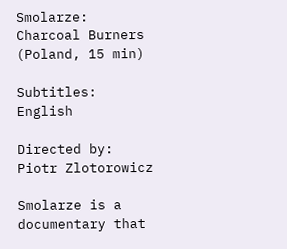Smolarze: Charcoal Burners (Poland, 15 min)

Subtitles: English

Directed by: Piotr Zlotorowicz

Smolarze is a documentary that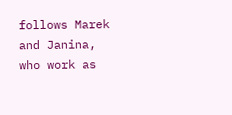follows Marek and Janina, who work as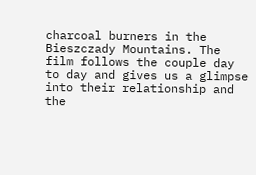charcoal burners in the Bieszczady Mountains. The film follows the couple day to day and gives us a glimpse into their relationship and the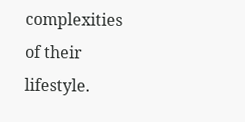complexities of their lifestyle.